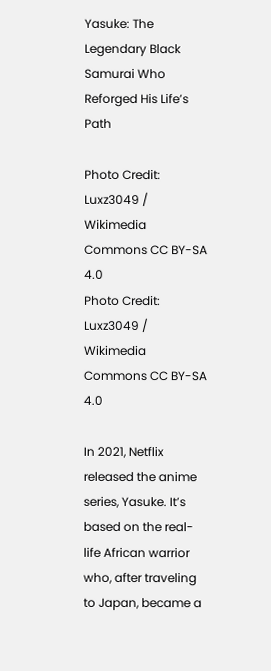Yasuke: The Legendary Black Samurai Who Reforged His Life’s Path

Photo Credit: Luxz3049 / Wikimedia Commons CC BY-SA 4.0
Photo Credit: Luxz3049 / Wikimedia Commons CC BY-SA 4.0

In 2021, Netflix released the anime series, Yasuke. It’s based on the real-life African warrior who, after traveling to Japan, became a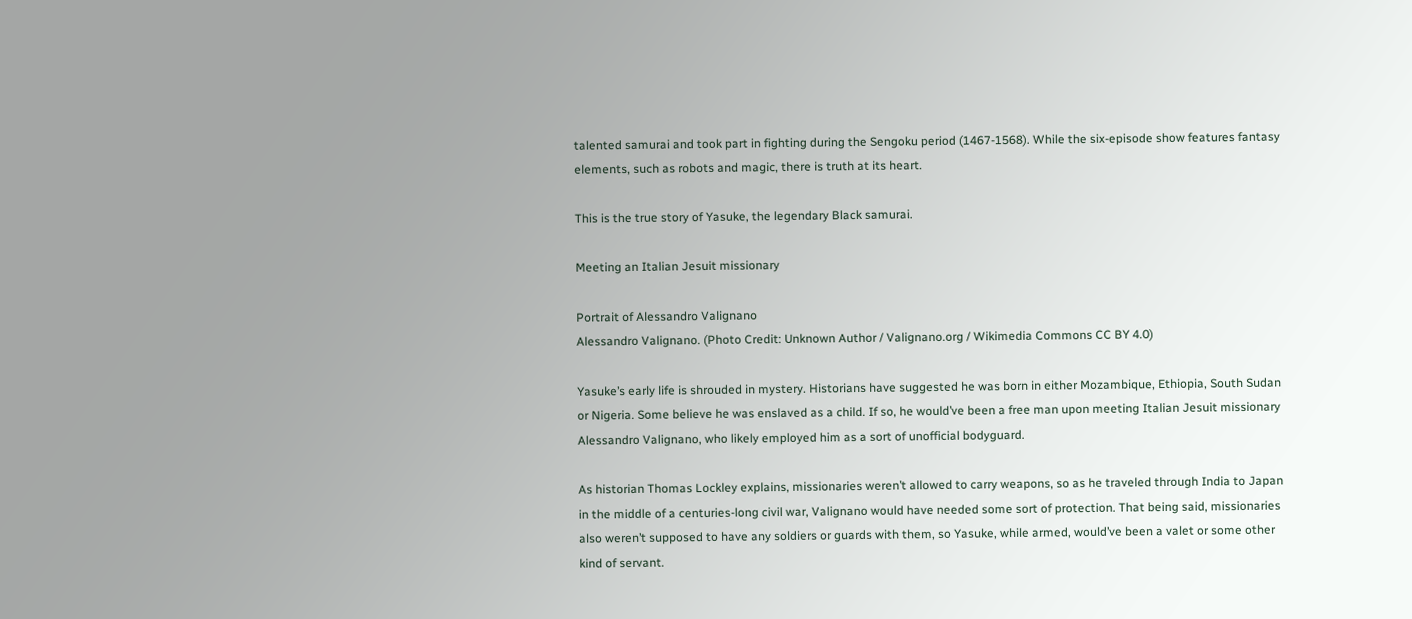talented samurai and took part in fighting during the Sengoku period (1467-1568). While the six-episode show features fantasy elements, such as robots and magic, there is truth at its heart.

This is the true story of Yasuke, the legendary Black samurai.

Meeting an Italian Jesuit missionary

Portrait of Alessandro Valignano
Alessandro Valignano. (Photo Credit: Unknown Author / Valignano.org / Wikimedia Commons CC BY 4.0)

Yasuke’s early life is shrouded in mystery. Historians have suggested he was born in either Mozambique, Ethiopia, South Sudan or Nigeria. Some believe he was enslaved as a child. If so, he would’ve been a free man upon meeting Italian Jesuit missionary Alessandro Valignano, who likely employed him as a sort of unofficial bodyguard.

As historian Thomas Lockley explains, missionaries weren’t allowed to carry weapons, so as he traveled through India to Japan in the middle of a centuries-long civil war, Valignano would have needed some sort of protection. That being said, missionaries also weren’t supposed to have any soldiers or guards with them, so Yasuke, while armed, would’ve been a valet or some other kind of servant.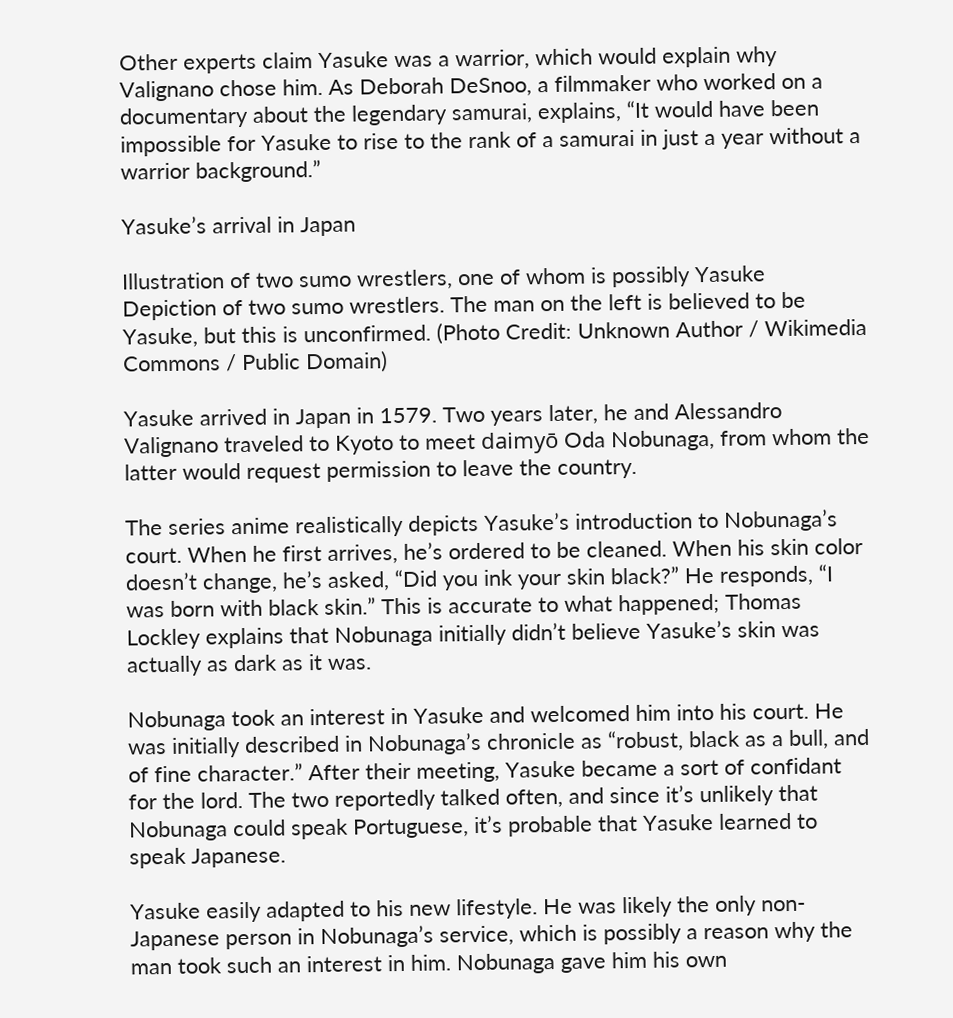Other experts claim Yasuke was a warrior, which would explain why Valignano chose him. As Deborah DeSnoo, a filmmaker who worked on a documentary about the legendary samurai, explains, “It would have been impossible for Yasuke to rise to the rank of a samurai in just a year without a warrior background.”

Yasuke’s arrival in Japan

Illustration of two sumo wrestlers, one of whom is possibly Yasuke
Depiction of two sumo wrestlers. The man on the left is believed to be Yasuke, but this is unconfirmed. (Photo Credit: Unknown Author / Wikimedia Commons / Public Domain)

Yasuke arrived in Japan in 1579. Two years later, he and Alessandro Valignano traveled to Kyoto to meet daimyō Oda Nobunaga, from whom the latter would request permission to leave the country.

The series anime realistically depicts Yasuke’s introduction to Nobunaga’s court. When he first arrives, he’s ordered to be cleaned. When his skin color doesn’t change, he’s asked, “Did you ink your skin black?” He responds, “I was born with black skin.” This is accurate to what happened; Thomas Lockley explains that Nobunaga initially didn’t believe Yasuke’s skin was actually as dark as it was.

Nobunaga took an interest in Yasuke and welcomed him into his court. He was initially described in Nobunaga’s chronicle as “robust, black as a bull, and of fine character.” After their meeting, Yasuke became a sort of confidant for the lord. The two reportedly talked often, and since it’s unlikely that Nobunaga could speak Portuguese, it’s probable that Yasuke learned to speak Japanese.

Yasuke easily adapted to his new lifestyle. He was likely the only non-Japanese person in Nobunaga’s service, which is possibly a reason why the man took such an interest in him. Nobunaga gave him his own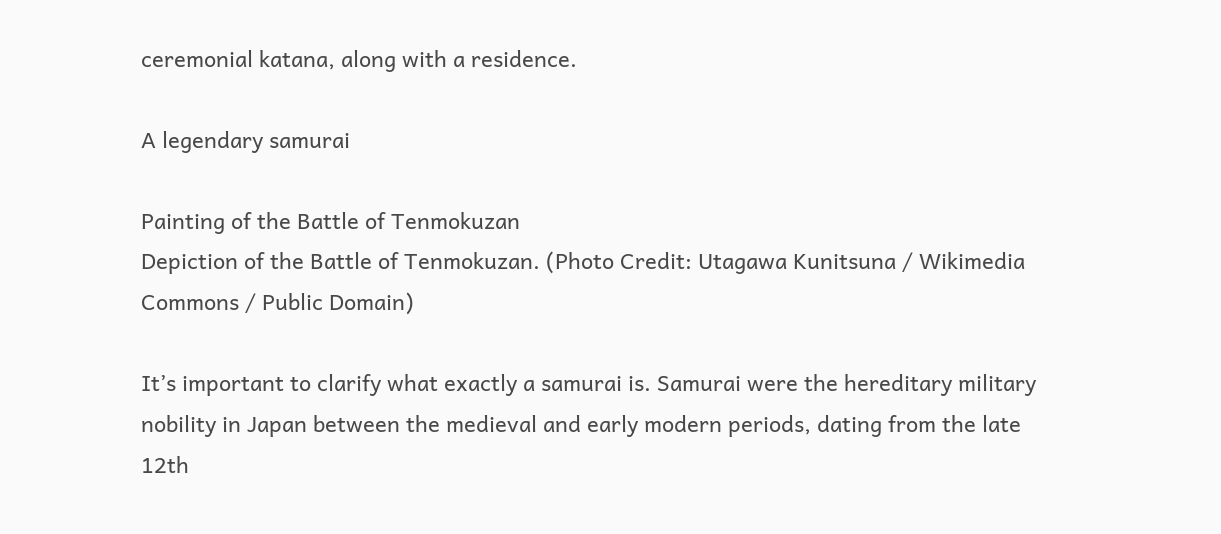ceremonial katana, along with a residence.

A legendary samurai

Painting of the Battle of Tenmokuzan
Depiction of the Battle of Tenmokuzan. (Photo Credit: Utagawa Kunitsuna / Wikimedia Commons / Public Domain)

It’s important to clarify what exactly a samurai is. Samurai were the hereditary military nobility in Japan between the medieval and early modern periods, dating from the late 12th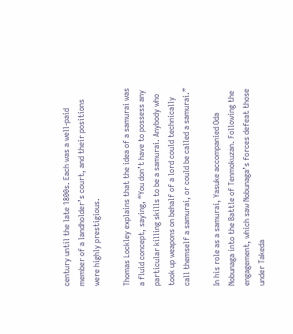century until the late 1800s. Each was a well-paid member of a landholder’s court, and their positions were highly prestigious.

Thomas Lockley explains that the idea of a samurai was a fluid concept, saying, “You don’t have to possess any particular killing skills to be a samurai. Anybody who took up weapons on behalf of a lord could technically call themself a samurai, or could be called a samurai.”

In his role as a samurai, Yasuke accompanied Oda Nobunaga into the Battle of Tenmokuzan. Following the engagement, which saw Nobunaga’s forces defeat those under Takeda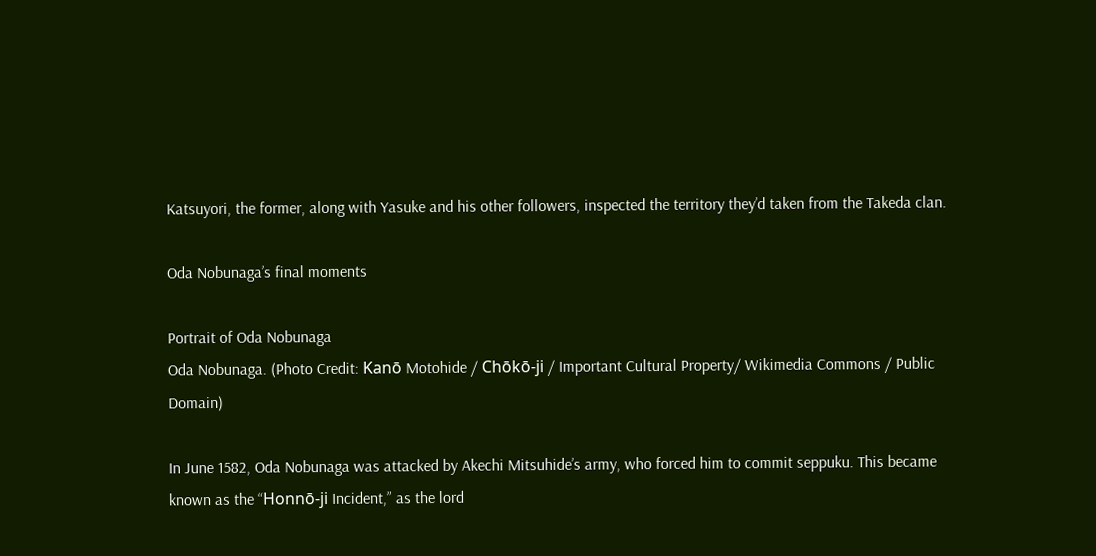Katsuyori, the former, along with Yasuke and his other followers, inspected the territory they’d taken from the Takeda clan.

Oda Nobunaga’s final moments

Portrait of Oda Nobunaga
Oda Nobunaga. (Photo Credit: Kanō Motohide / Chōkō-ji / Important Cultural Property/ Wikimedia Commons / Public Domain)

In June 1582, Oda Nobunaga was attacked by Akechi Mitsuhide’s army, who forced him to commit seppuku. This became known as the “Honnō-ji Incident,” as the lord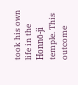took his own life in the Honnō-ji temple. This outcome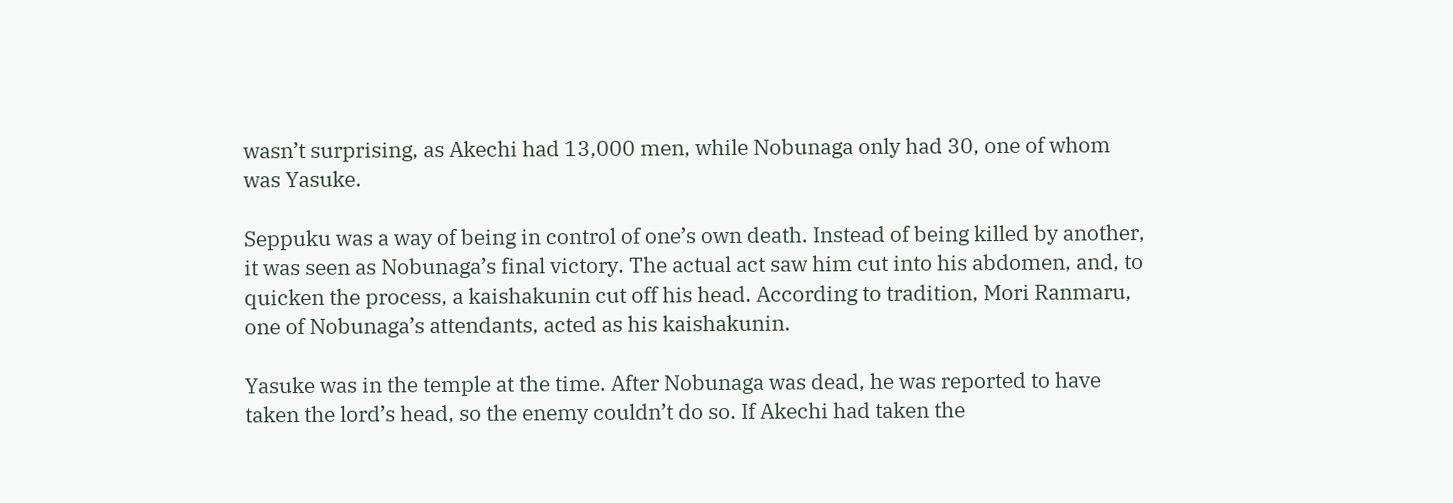wasn’t surprising, as Akechi had 13,000 men, while Nobunaga only had 30, one of whom was Yasuke.

Seppuku was a way of being in control of one’s own death. Instead of being killed by another, it was seen as Nobunaga’s final victory. The actual act saw him cut into his abdomen, and, to quicken the process, a kaishakunin cut off his head. According to tradition, Mori Ranmaru, one of Nobunaga’s attendants, acted as his kaishakunin.

Yasuke was in the temple at the time. After Nobunaga was dead, he was reported to have taken the lord’s head, so the enemy couldn’t do so. If Akechi had taken the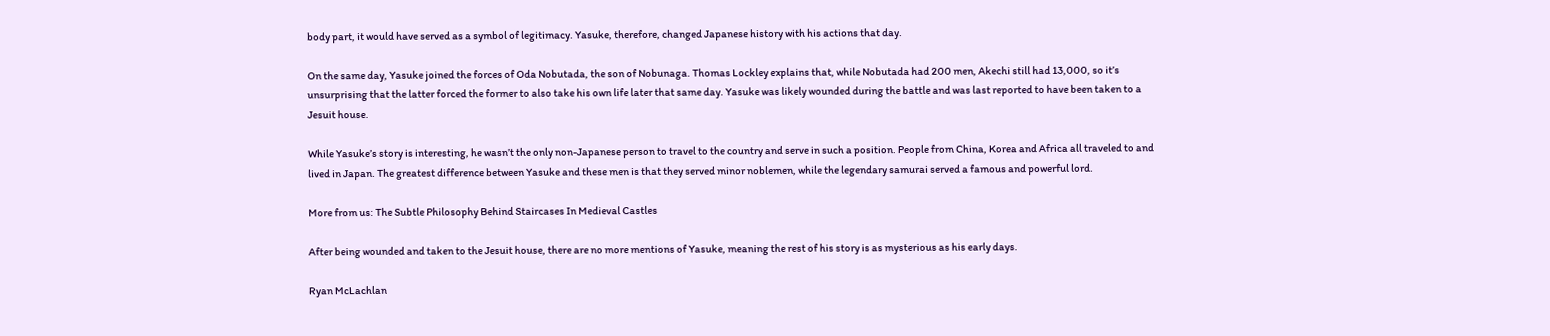body part, it would have served as a symbol of legitimacy. Yasuke, therefore, changed Japanese history with his actions that day.

On the same day, Yasuke joined the forces of Oda Nobutada, the son of Nobunaga. Thomas Lockley explains that, while Nobutada had 200 men, Akechi still had 13,000, so it’s unsurprising that the latter forced the former to also take his own life later that same day. Yasuke was likely wounded during the battle and was last reported to have been taken to a Jesuit house.

While Yasuke’s story is interesting, he wasn’t the only non-Japanese person to travel to the country and serve in such a position. People from China, Korea and Africa all traveled to and lived in Japan. The greatest difference between Yasuke and these men is that they served minor noblemen, while the legendary samurai served a famous and powerful lord.

More from us: The Subtle Philosophy Behind Staircases In Medieval Castles

After being wounded and taken to the Jesuit house, there are no more mentions of Yasuke, meaning the rest of his story is as mysterious as his early days.

Ryan McLachlan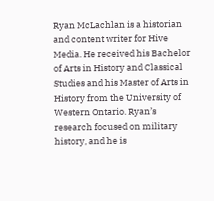Ryan McLachlan is a historian and content writer for Hive Media. He received his Bachelor of Arts in History and Classical Studies and his Master of Arts in History from the University of Western Ontario. Ryan’s research focused on military history, and he is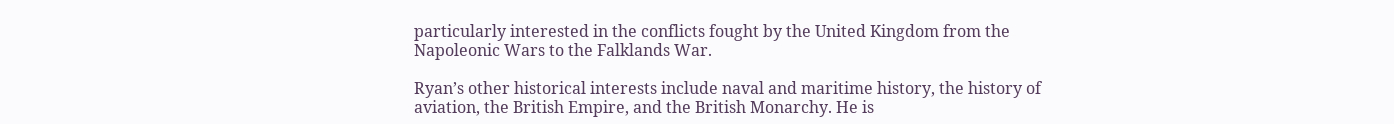particularly interested in the conflicts fought by the United Kingdom from the Napoleonic Wars to the Falklands War.

Ryan’s other historical interests include naval and maritime history, the history of aviation, the British Empire, and the British Monarchy. He is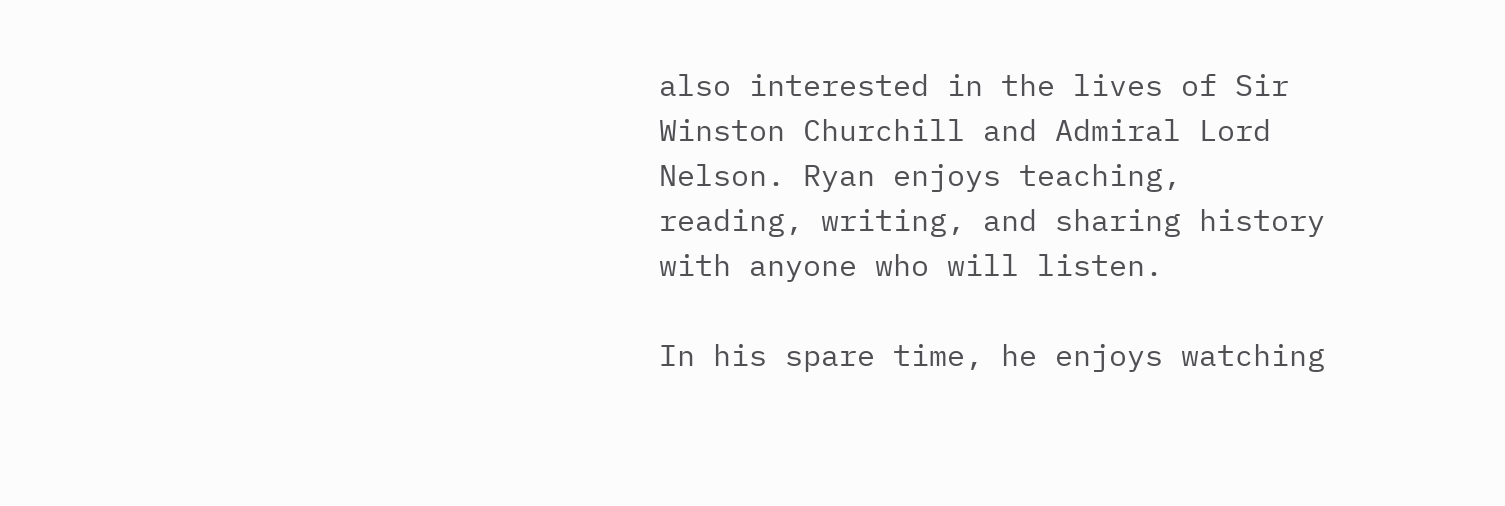also interested in the lives of Sir Winston Churchill and Admiral Lord Nelson. Ryan enjoys teaching, reading, writing, and sharing history with anyone who will listen.

In his spare time, he enjoys watching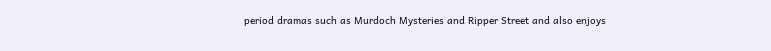period dramas such as Murdoch Mysteries and Ripper Street and also enjoys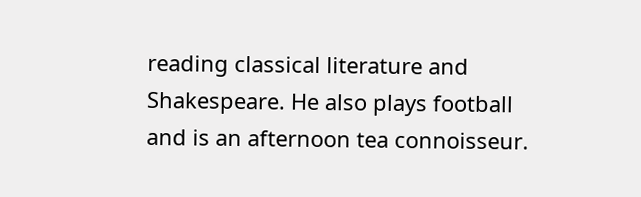reading classical literature and Shakespeare. He also plays football and is an afternoon tea connoisseur.